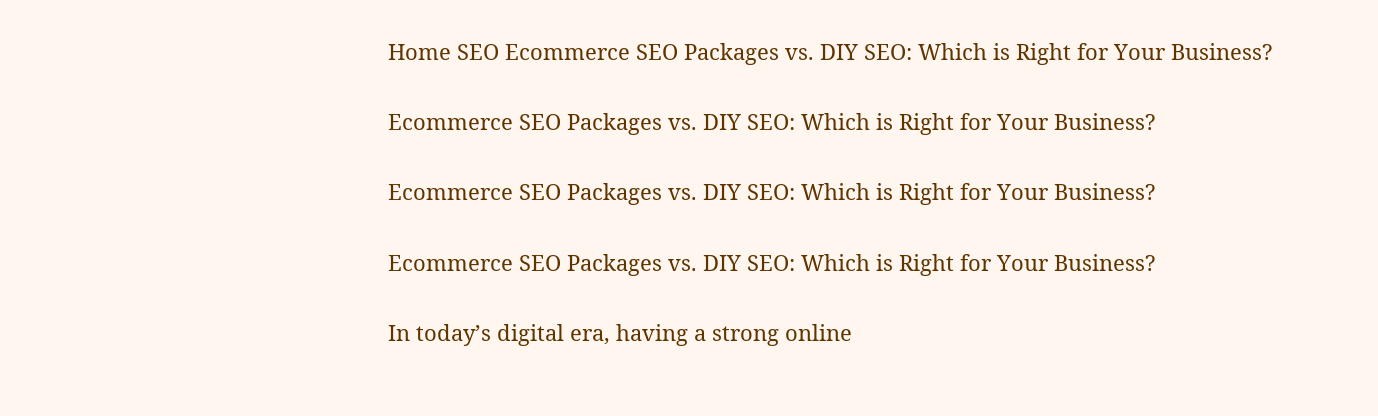Home SEO Ecommerce SEO Packages vs. DIY SEO: Which is Right for Your Business?

Ecommerce SEO Packages vs. DIY SEO: Which is Right for Your Business?

Ecommerce SEO Packages vs. DIY SEO: Which is Right for Your Business?

Ecommerce SEO Packages vs. DIY SEO: Which is Right for Your Business?

In today’s digital era, having a strong online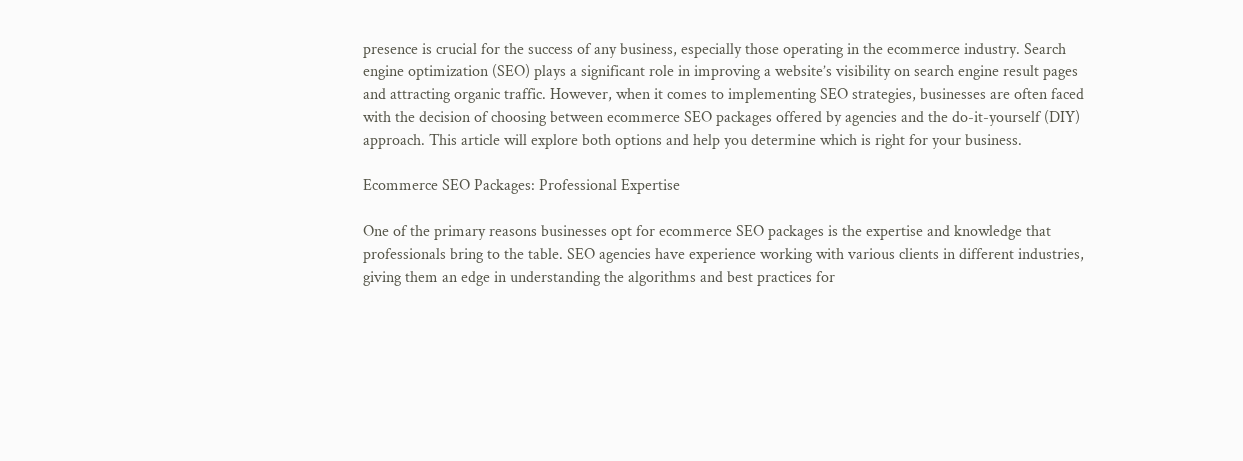presence is crucial for the success of any business, especially those operating in the ecommerce industry. Search engine optimization (SEO) plays a significant role in improving a website’s visibility on search engine result pages and attracting organic traffic. However, when it comes to implementing SEO strategies, businesses are often faced with the decision of choosing between ecommerce SEO packages offered by agencies and the do-it-yourself (DIY) approach. This article will explore both options and help you determine which is right for your business.

Ecommerce SEO Packages: Professional Expertise

One of the primary reasons businesses opt for ecommerce SEO packages is the expertise and knowledge that professionals bring to the table. SEO agencies have experience working with various clients in different industries, giving them an edge in understanding the algorithms and best practices for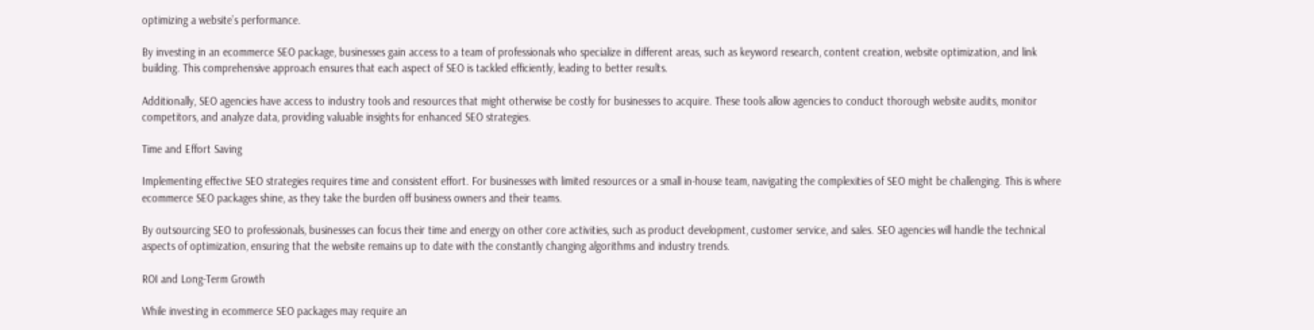optimizing a website’s performance.

By investing in an ecommerce SEO package, businesses gain access to a team of professionals who specialize in different areas, such as keyword research, content creation, website optimization, and link building. This comprehensive approach ensures that each aspect of SEO is tackled efficiently, leading to better results.

Additionally, SEO agencies have access to industry tools and resources that might otherwise be costly for businesses to acquire. These tools allow agencies to conduct thorough website audits, monitor competitors, and analyze data, providing valuable insights for enhanced SEO strategies.

Time and Effort Saving

Implementing effective SEO strategies requires time and consistent effort. For businesses with limited resources or a small in-house team, navigating the complexities of SEO might be challenging. This is where ecommerce SEO packages shine, as they take the burden off business owners and their teams.

By outsourcing SEO to professionals, businesses can focus their time and energy on other core activities, such as product development, customer service, and sales. SEO agencies will handle the technical aspects of optimization, ensuring that the website remains up to date with the constantly changing algorithms and industry trends.

ROI and Long-Term Growth

While investing in ecommerce SEO packages may require an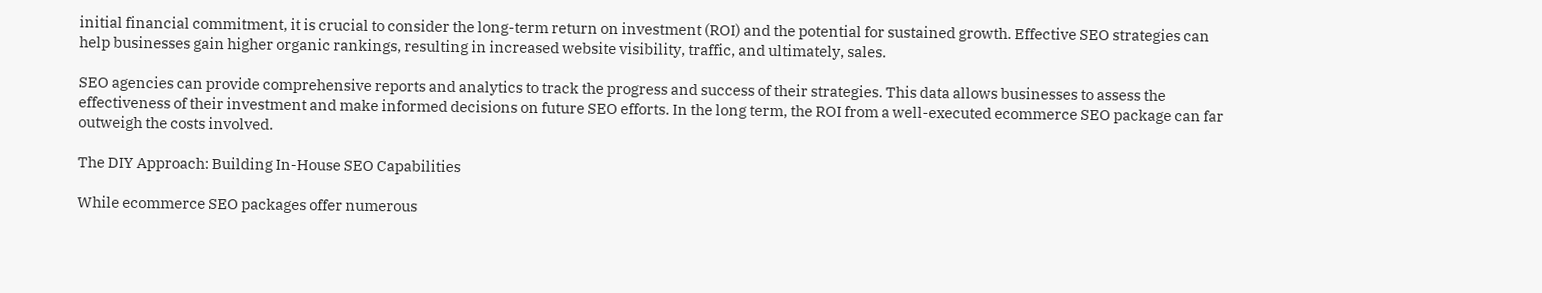initial financial commitment, it is crucial to consider the long-term return on investment (ROI) and the potential for sustained growth. Effective SEO strategies can help businesses gain higher organic rankings, resulting in increased website visibility, traffic, and ultimately, sales.

SEO agencies can provide comprehensive reports and analytics to track the progress and success of their strategies. This data allows businesses to assess the effectiveness of their investment and make informed decisions on future SEO efforts. In the long term, the ROI from a well-executed ecommerce SEO package can far outweigh the costs involved.

The DIY Approach: Building In-House SEO Capabilities

While ecommerce SEO packages offer numerous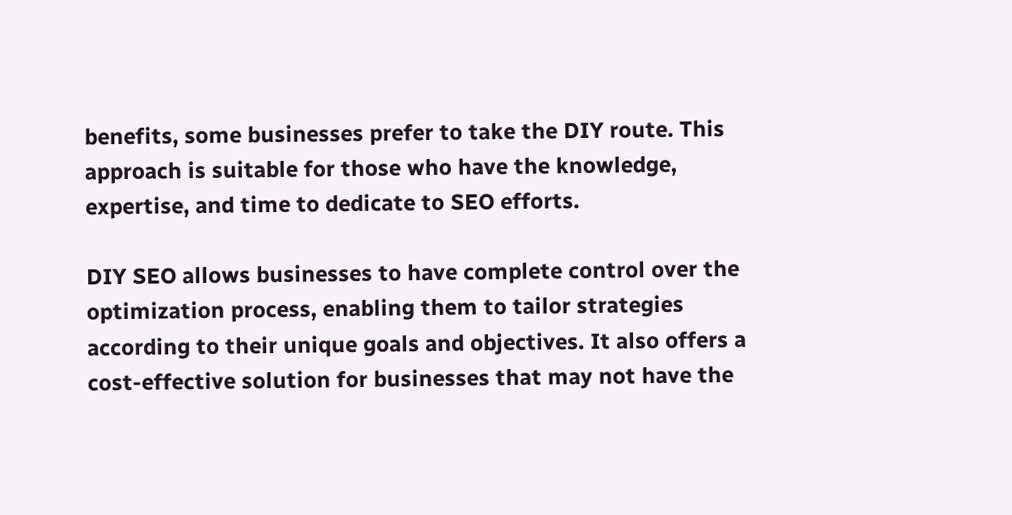benefits, some businesses prefer to take the DIY route. This approach is suitable for those who have the knowledge, expertise, and time to dedicate to SEO efforts.

DIY SEO allows businesses to have complete control over the optimization process, enabling them to tailor strategies according to their unique goals and objectives. It also offers a cost-effective solution for businesses that may not have the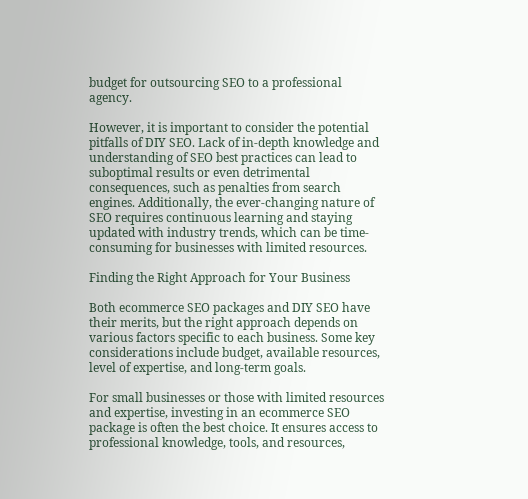budget for outsourcing SEO to a professional agency.

However, it is important to consider the potential pitfalls of DIY SEO. Lack of in-depth knowledge and understanding of SEO best practices can lead to suboptimal results or even detrimental consequences, such as penalties from search engines. Additionally, the ever-changing nature of SEO requires continuous learning and staying updated with industry trends, which can be time-consuming for businesses with limited resources.

Finding the Right Approach for Your Business

Both ecommerce SEO packages and DIY SEO have their merits, but the right approach depends on various factors specific to each business. Some key considerations include budget, available resources, level of expertise, and long-term goals.

For small businesses or those with limited resources and expertise, investing in an ecommerce SEO package is often the best choice. It ensures access to professional knowledge, tools, and resources,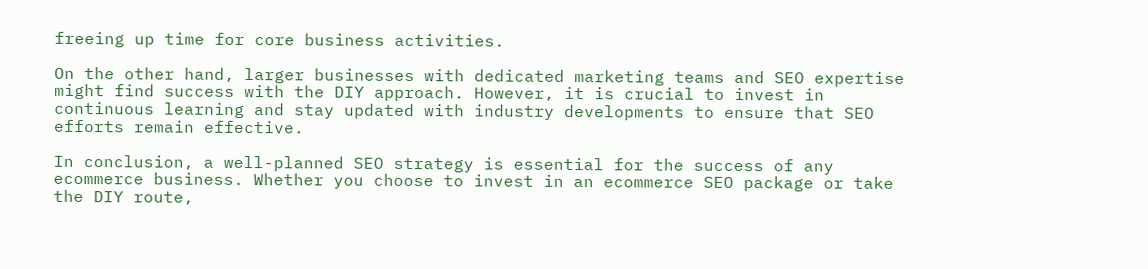freeing up time for core business activities.

On the other hand, larger businesses with dedicated marketing teams and SEO expertise might find success with the DIY approach. However, it is crucial to invest in continuous learning and stay updated with industry developments to ensure that SEO efforts remain effective.

In conclusion, a well-planned SEO strategy is essential for the success of any ecommerce business. Whether you choose to invest in an ecommerce SEO package or take the DIY route,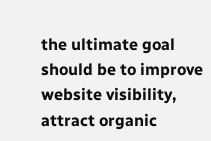the ultimate goal should be to improve website visibility, attract organic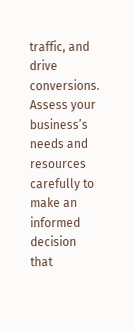traffic, and drive conversions. Assess your business’s needs and resources carefully to make an informed decision that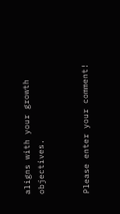aligns with your growth objectives.


Please enter your comment!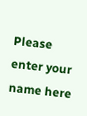Please enter your name here